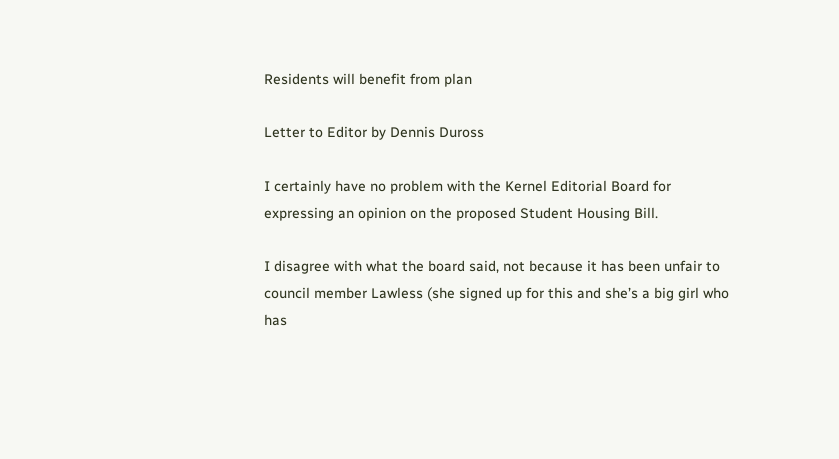Residents will benefit from plan

Letter to Editor by Dennis Duross

I certainly have no problem with the Kernel Editorial Board for expressing an opinion on the proposed Student Housing Bill.

I disagree with what the board said, not because it has been unfair to council member Lawless (she signed up for this and she’s a big girl who has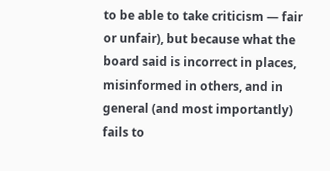to be able to take criticism — fair or unfair), but because what the board said is incorrect in places, misinformed in others, and in general (and most importantly) fails to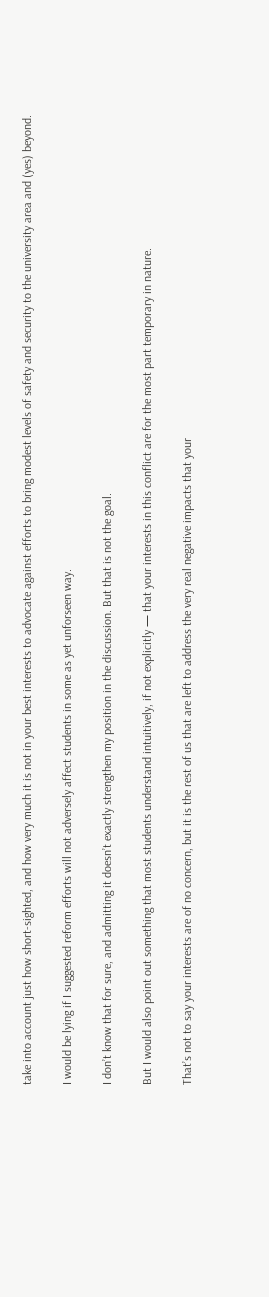take into account just how short-sighted, and how very much it is not in your best interests to advocate against efforts to bring modest levels of safety and security to the university area and (yes) beyond.

I would be lying if I suggested reform efforts will not adversely affect students in some as yet unforseen way.

I don’t know that for sure, and admitting it doesn’t exactly strengthen my position in the discussion. But that is not the goal.

But I would also point out something that most students understand intuitively, if not explicitly — that your interests in this conflict are for the most part temporary in nature.

That’s not to say your interests are of no concern, but it is the rest of us that are left to address the very real negative impacts that your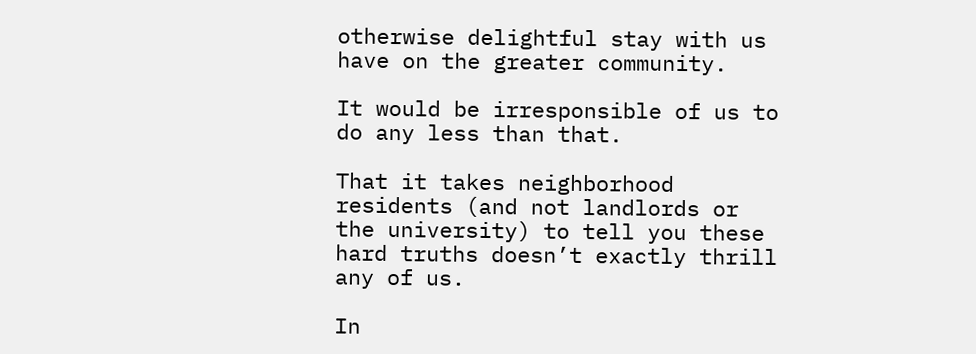otherwise delightful stay with us have on the greater community.

It would be irresponsible of us to do any less than that.

That it takes neighborhood residents (and not landlords or the university) to tell you these hard truths doesn’t exactly thrill any of us.

In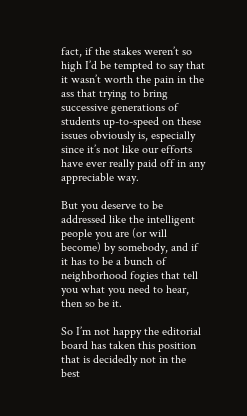fact, if the stakes weren’t so high I’d be tempted to say that it wasn’t worth the pain in the ass that trying to bring successive generations of students up-to-speed on these issues obviously is, especially since it’s not like our efforts have ever really paid off in any appreciable way.

But you deserve to be addressed like the intelligent people you are (or will become) by somebody, and if it has to be a bunch of neighborhood fogies that tell you what you need to hear, then so be it.

So I’m not happy the editorial board has taken this position that is decidedly not in the best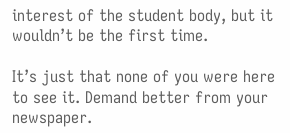interest of the student body, but it wouldn’t be the first time.

It’s just that none of you were here to see it. Demand better from your newspaper.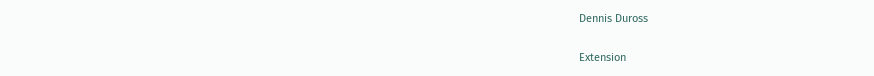Dennis Duross

Extension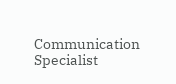Communication Specialist